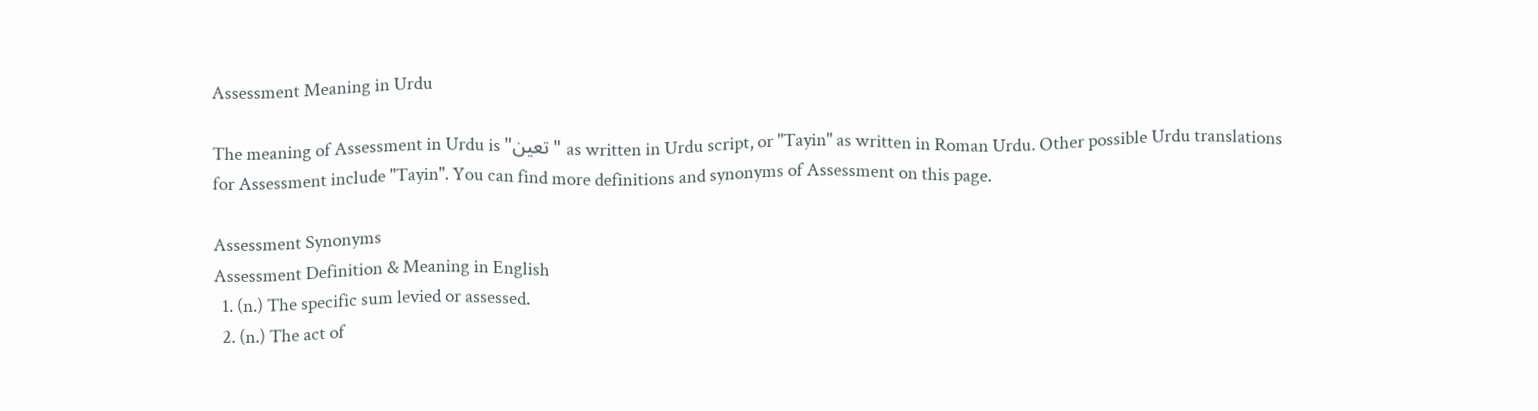Assessment Meaning in Urdu

The meaning of Assessment in Urdu is "تعین" as written in Urdu script, or "Tayin" as written in Roman Urdu. Other possible Urdu translations for Assessment include "Tayin". You can find more definitions and synonyms of Assessment on this page.

Assessment Synonyms
Assessment Definition & Meaning in English
  1. (n.) The specific sum levied or assessed.
  2. (n.) The act of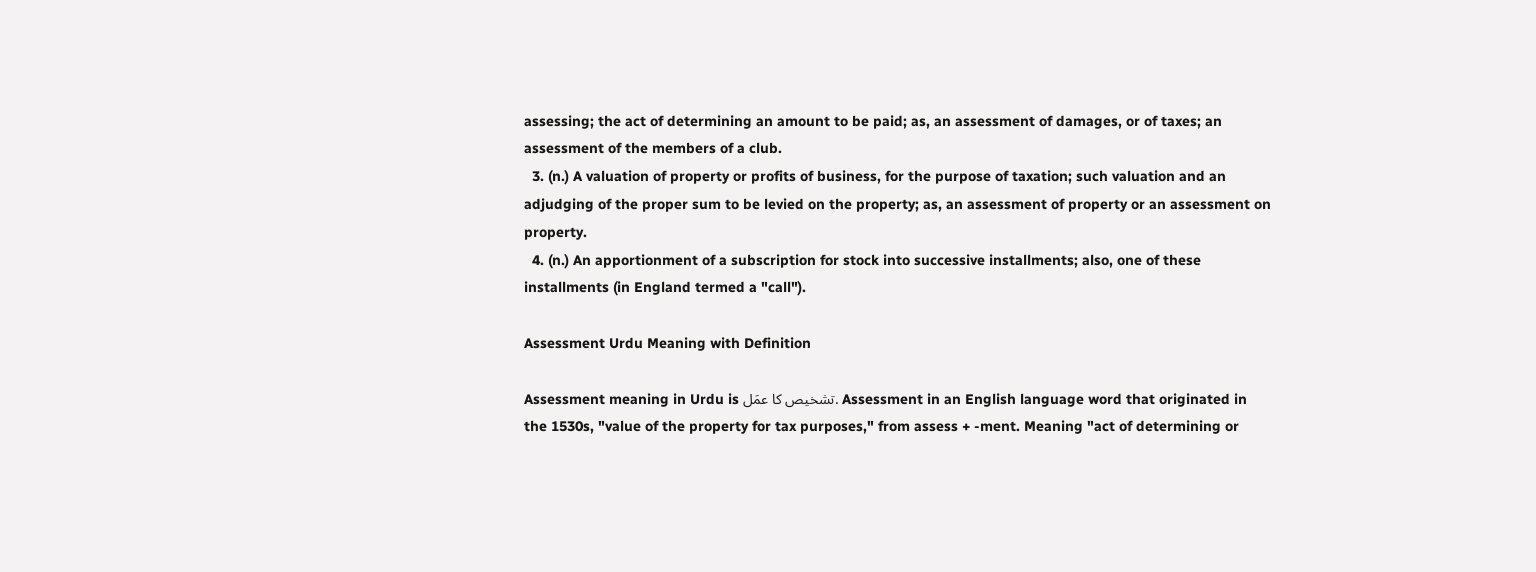assessing; the act of determining an amount to be paid; as, an assessment of damages, or of taxes; an assessment of the members of a club.
  3. (n.) A valuation of property or profits of business, for the purpose of taxation; such valuation and an adjudging of the proper sum to be levied on the property; as, an assessment of property or an assessment on property.
  4. (n.) An apportionment of a subscription for stock into successive installments; also, one of these installments (in England termed a "call").

Assessment Urdu Meaning with Definition

Assessment meaning in Urdu is تشخيص کا عمَل. Assessment in an English language word that originated in the 1530s, "value of the property for tax purposes," from assess + -ment. Meaning "act of determining or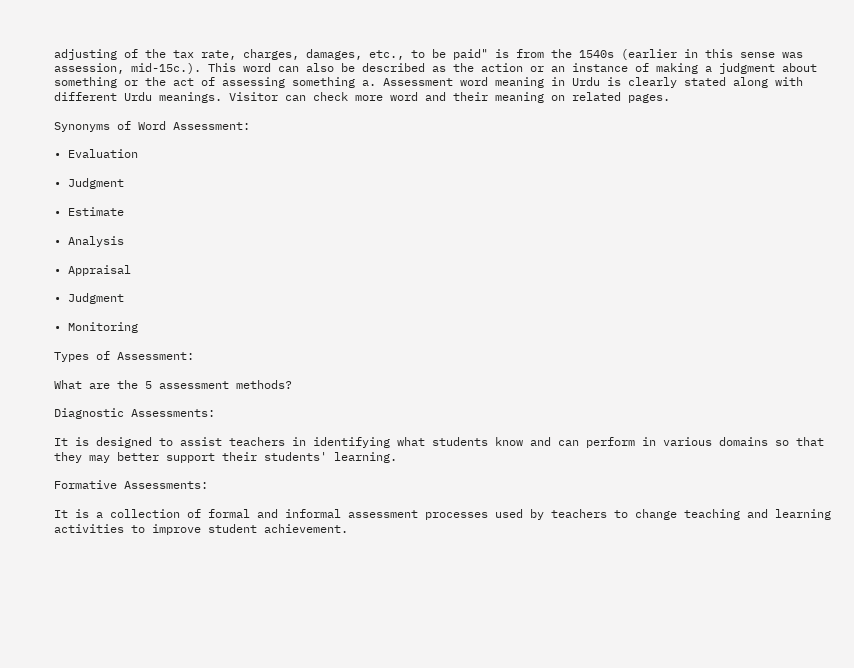adjusting of the tax rate, charges, damages, etc., to be paid" is from the 1540s (earlier in this sense was assession, mid-15c.). This word can also be described as the action or an instance of making a judgment about something or the act of assessing something a. Assessment word meaning in Urdu is clearly stated along with different Urdu meanings. Visitor can check more word and their meaning on related pages.

Synonyms of Word Assessment:

• Evaluation

• Judgment

• Estimate

• Analysis

• Appraisal

• Judgment

• Monitoring

Types of Assessment:

What are the 5 assessment methods?

Diagnostic Assessments:

It is designed to assist teachers in identifying what students know and can perform in various domains so that they may better support their students' learning.

Formative Assessments:

It is a collection of formal and informal assessment processes used by teachers to change teaching and learning activities to improve student achievement.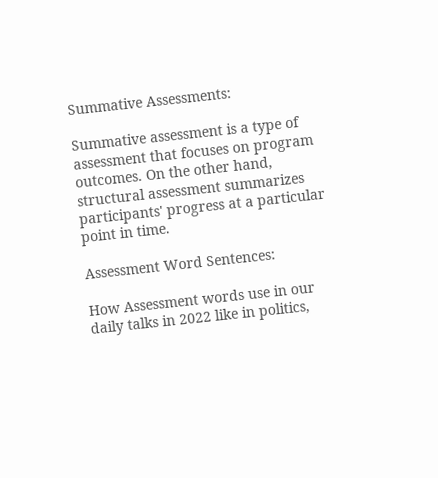Summative Assessments:

Summative assessment is a type of assessment that focuses on program outcomes. On the other hand, structural assessment summarizes participants' progress at a particular point in time.

Assessment Word Sentences:

How Assessment words use in our daily talks in 2022 like in politics,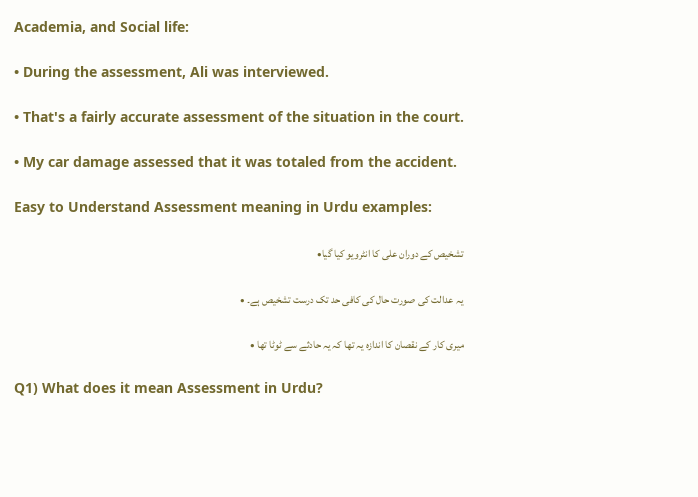Academia, and Social life:

• During the assessment, Ali was interviewed.

• That's a fairly accurate assessment of the situation in the court.

• My car damage assessed that it was totaled from the accident.

Easy to Understand Assessment meaning in Urdu examples:

تشخیص کے دوران علی کا انٹرویو کیا گیا•

یہ عدالت کی صورت حال کی کافی حد تک درست تشخيص ہے۔ •

میری کار کے نقصان کا اندازہ یہ تھا کہ یہ حادثے سے ٹوٹا تھا •

Q1) What does it mean Assessment in Urdu?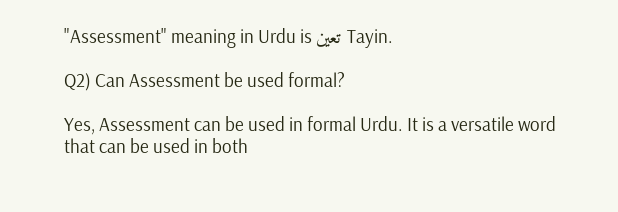"Assessment" meaning in Urdu is تعین Tayin.

Q2) Can Assessment be used formal?

Yes, Assessment can be used in formal Urdu. It is a versatile word that can be used in both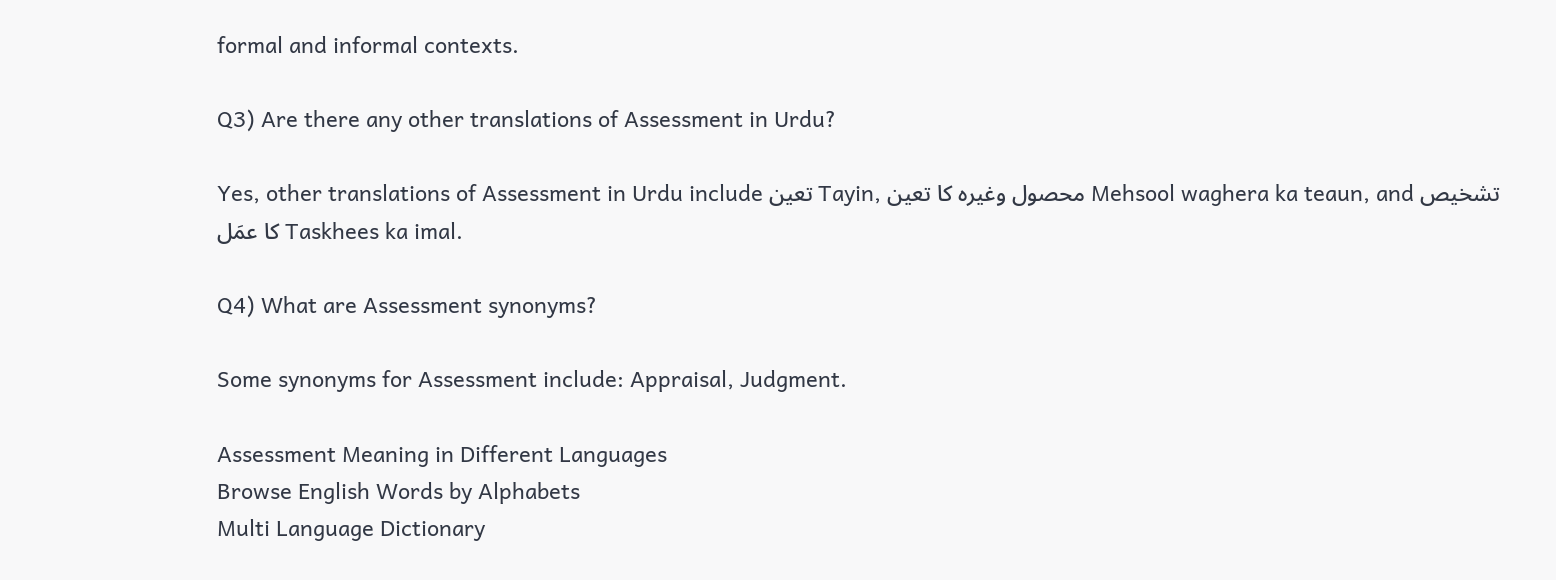formal and informal contexts.

Q3) Are there any other translations of Assessment in Urdu?

Yes, other translations of Assessment in Urdu include تعین Tayin, محصول وغیرہ کا تعین Mehsool waghera ka teaun, and تشخيص کا عمَل Taskhees ka imal.

Q4) What are Assessment synonyms?

Some synonyms for Assessment include: Appraisal, Judgment.

Assessment Meaning in Different Languages
Browse English Words by Alphabets
Multi Language Dictionary